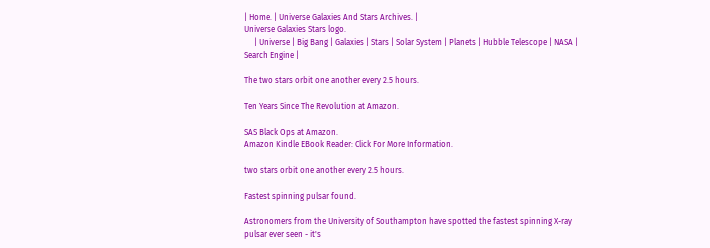| Home. | Universe Galaxies And Stars Archives. |
Universe Galaxies Stars logo.
     | Universe | Big Bang | Galaxies | Stars | Solar System | Planets | Hubble Telescope | NASA | Search Engine |

The two stars orbit one another every 2.5 hours.

Ten Years Since The Revolution at Amazon.

SAS Black Ops at Amazon.
Amazon Kindle EBook Reader: Click For More Information.

two stars orbit one another every 2.5 hours.

Fastest spinning pulsar found.

Astronomers from the University of Southampton have spotted the fastest spinning X-ray pulsar ever seen - it's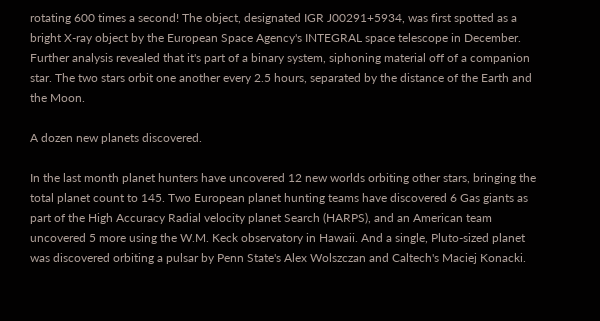rotating 600 times a second! The object, designated IGR J00291+5934, was first spotted as a bright X-ray object by the European Space Agency's INTEGRAL space telescope in December. Further analysis revealed that it's part of a binary system, siphoning material off of a companion star. The two stars orbit one another every 2.5 hours, separated by the distance of the Earth and the Moon.

A dozen new planets discovered.

In the last month planet hunters have uncovered 12 new worlds orbiting other stars, bringing the total planet count to 145. Two European planet hunting teams have discovered 6 Gas giants as part of the High Accuracy Radial velocity planet Search (HARPS), and an American team uncovered 5 more using the W.M. Keck observatory in Hawaii. And a single, Pluto-sized planet was discovered orbiting a pulsar by Penn State's Alex Wolszczan and Caltech's Maciej Konacki.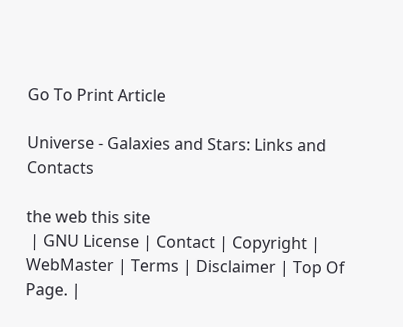Go To Print Article

Universe - Galaxies and Stars: Links and Contacts

the web this site
 | GNU License | Contact | Copyright | WebMaster | Terms | Disclaimer | Top Of Page. |